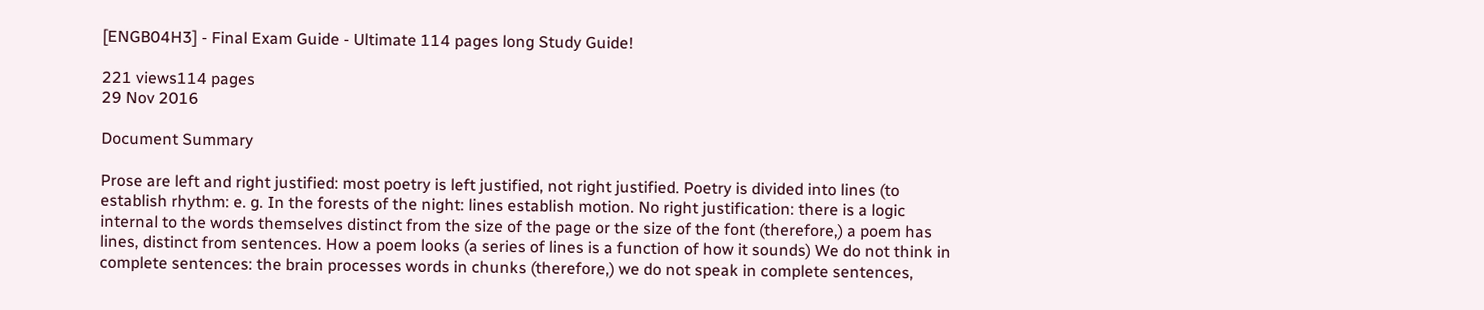[ENGB04H3] - Final Exam Guide - Ultimate 114 pages long Study Guide!

221 views114 pages
29 Nov 2016

Document Summary

Prose are left and right justified: most poetry is left justified, not right justified. Poetry is divided into lines (to establish rhythm: e. g. In the forests of the night: lines establish motion. No right justification: there is a logic internal to the words themselves distinct from the size of the page or the size of the font (therefore,) a poem has lines, distinct from sentences. How a poem looks (a series of lines is a function of how it sounds) We do not think in complete sentences: the brain processes words in chunks (therefore,) we do not speak in complete sentences,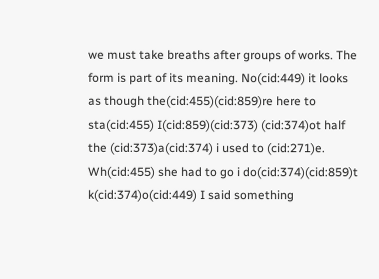we must take breaths after groups of works. The form is part of its meaning. No(cid:449) it looks as though the(cid:455)(cid:859)re here to sta(cid:455) I(cid:859)(cid:373) (cid:374)ot half the (cid:373)a(cid:374) i used to (cid:271)e. Wh(cid:455) she had to go i do(cid:374)(cid:859)t k(cid:374)o(cid:449) I said something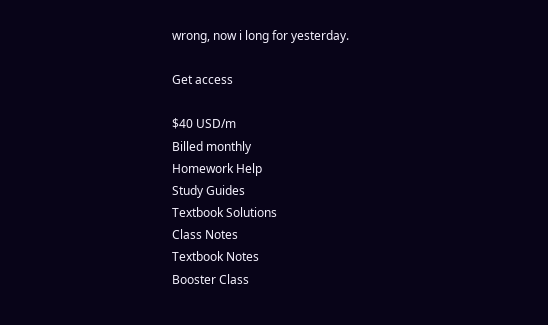wrong, now i long for yesterday.

Get access

$40 USD/m
Billed monthly
Homework Help
Study Guides
Textbook Solutions
Class Notes
Textbook Notes
Booster Class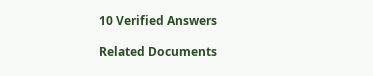10 Verified Answers

Related Documents